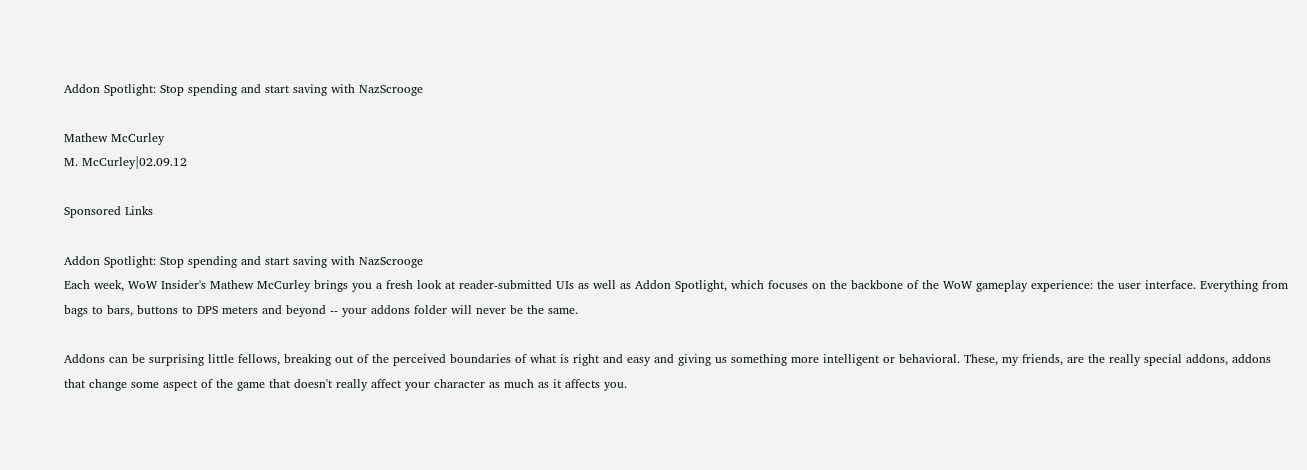Addon Spotlight: Stop spending and start saving with NazScrooge

Mathew McCurley
M. McCurley|02.09.12

Sponsored Links

Addon Spotlight: Stop spending and start saving with NazScrooge
Each week, WoW Insider's Mathew McCurley brings you a fresh look at reader-submitted UIs as well as Addon Spotlight, which focuses on the backbone of the WoW gameplay experience: the user interface. Everything from bags to bars, buttons to DPS meters and beyond -- your addons folder will never be the same.

Addons can be surprising little fellows, breaking out of the perceived boundaries of what is right and easy and giving us something more intelligent or behavioral. These, my friends, are the really special addons, addons that change some aspect of the game that doesn't really affect your character as much as it affects you.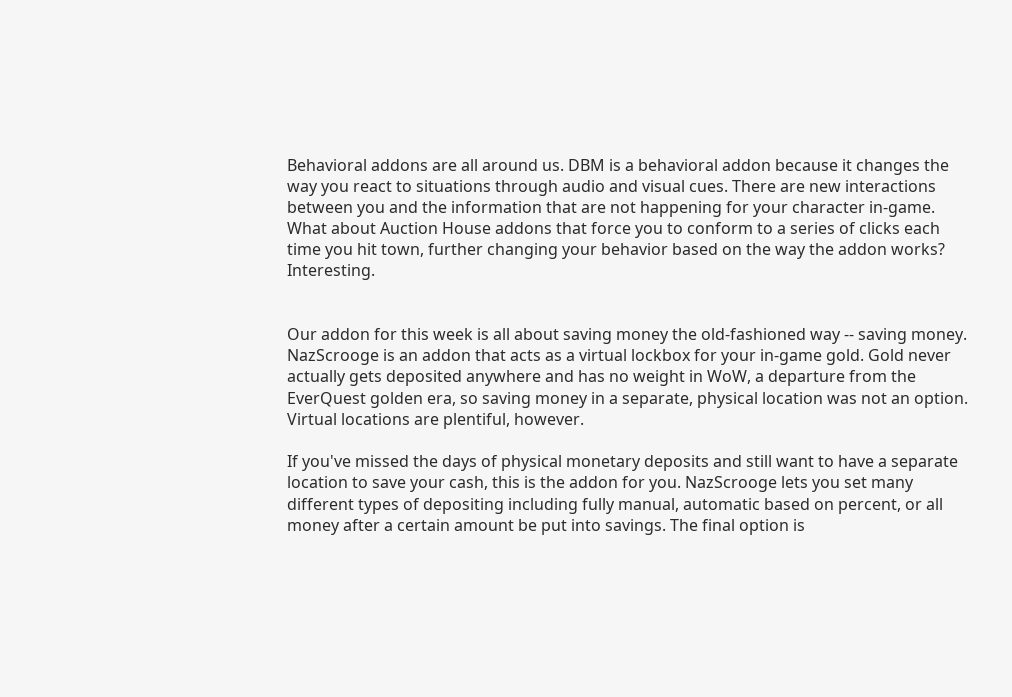Behavioral addons are all around us. DBM is a behavioral addon because it changes the way you react to situations through audio and visual cues. There are new interactions between you and the information that are not happening for your character in-game. What about Auction House addons that force you to conform to a series of clicks each time you hit town, further changing your behavior based on the way the addon works? Interesting.


Our addon for this week is all about saving money the old-fashioned way -- saving money. NazScrooge is an addon that acts as a virtual lockbox for your in-game gold. Gold never actually gets deposited anywhere and has no weight in WoW, a departure from the EverQuest golden era, so saving money in a separate, physical location was not an option. Virtual locations are plentiful, however.

If you've missed the days of physical monetary deposits and still want to have a separate location to save your cash, this is the addon for you. NazScrooge lets you set many different types of depositing including fully manual, automatic based on percent, or all money after a certain amount be put into savings. The final option is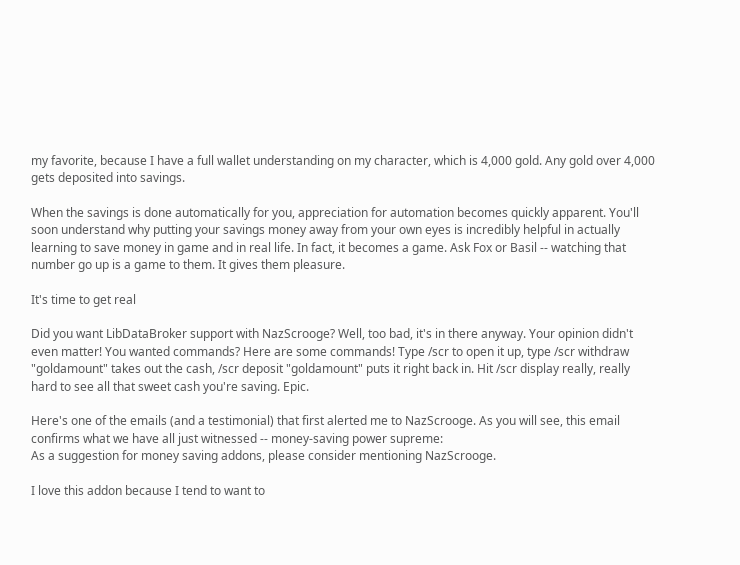my favorite, because I have a full wallet understanding on my character, which is 4,000 gold. Any gold over 4,000 gets deposited into savings.

When the savings is done automatically for you, appreciation for automation becomes quickly apparent. You'll soon understand why putting your savings money away from your own eyes is incredibly helpful in actually learning to save money in game and in real life. In fact, it becomes a game. Ask Fox or Basil -- watching that number go up is a game to them. It gives them pleasure.

It's time to get real

Did you want LibDataBroker support with NazScrooge? Well, too bad, it's in there anyway. Your opinion didn't even matter! You wanted commands? Here are some commands! Type /scr to open it up, type /scr withdraw "goldamount" takes out the cash, /scr deposit "goldamount" puts it right back in. Hit /scr display really, really hard to see all that sweet cash you're saving. Epic.

Here's one of the emails (and a testimonial) that first alerted me to NazScrooge. As you will see, this email confirms what we have all just witnessed -- money-saving power supreme:
As a suggestion for money saving addons, please consider mentioning NazScrooge.

I love this addon because I tend to want to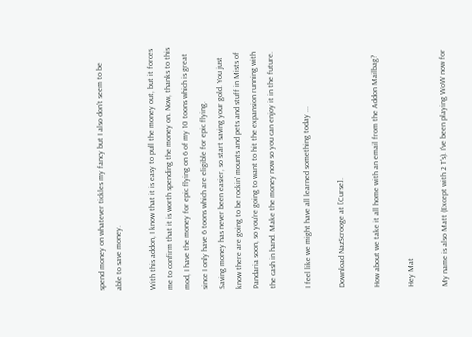spend money on whatever tickles my fancy but I also don't seem to be able to save money.

With this addon, I know that it is easy to pull the money out, but it forces me to confirm that it is worth spending the money on. Now, thanks to this mod, I have the money for epic flying on 6 of my 10 toons which is great since I only have 6 toons which are eligible for epic flying.
Saving money has never been easier, so start saving your gold. You just know there are going to be rockin' mounts and pets and stuff in Mists of Pandaria soon, so you're going to want to hit the expansion running with the cash in hand. Make the money now so you can enjoy it in the future.

I feel like we might have all learned something today ...

Download NazScrooge at [Curse].

How about we take it all home with an email from the Addon Mailbag?

Hey Mat

My name is also Matt (Except with 2 T's). I've been playing WoW now for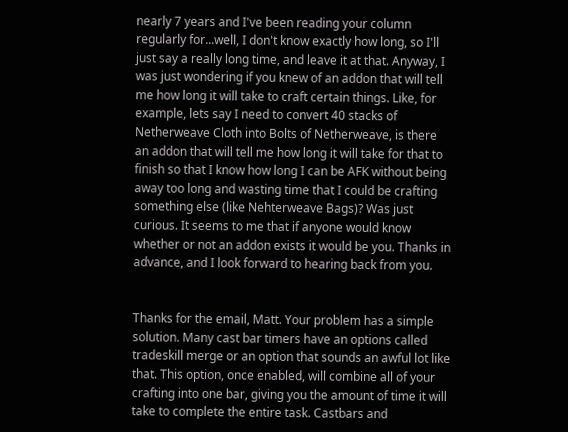nearly 7 years and I've been reading your column regularly for...well, I don't know exactly how long, so I'll just say a really long time, and leave it at that. Anyway, I was just wondering if you knew of an addon that will tell me how long it will take to craft certain things. Like, for example, lets say I need to convert 40 stacks of Netherweave Cloth into Bolts of Netherweave, is there an addon that will tell me how long it will take for that to finish so that I know how long I can be AFK without being away too long and wasting time that I could be crafting something else (like Nehterweave Bags)? Was just curious. It seems to me that if anyone would know whether or not an addon exists it would be you. Thanks in advance, and I look forward to hearing back from you.


Thanks for the email, Matt. Your problem has a simple solution. Many cast bar timers have an options called tradeskill merge or an option that sounds an awful lot like that. This option, once enabled, will combine all of your crafting into one bar, giving you the amount of time it will take to complete the entire task. Castbars and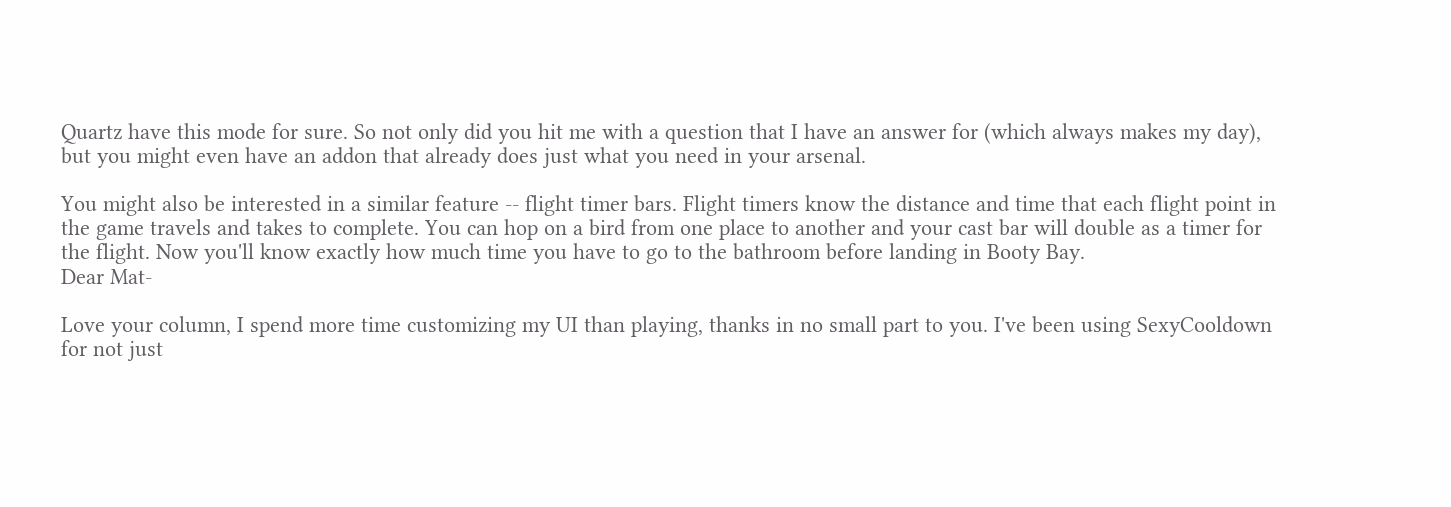Quartz have this mode for sure. So not only did you hit me with a question that I have an answer for (which always makes my day), but you might even have an addon that already does just what you need in your arsenal.

You might also be interested in a similar feature -- flight timer bars. Flight timers know the distance and time that each flight point in the game travels and takes to complete. You can hop on a bird from one place to another and your cast bar will double as a timer for the flight. Now you'll know exactly how much time you have to go to the bathroom before landing in Booty Bay.
Dear Mat-

Love your column, I spend more time customizing my UI than playing, thanks in no small part to you. I've been using SexyCooldown for not just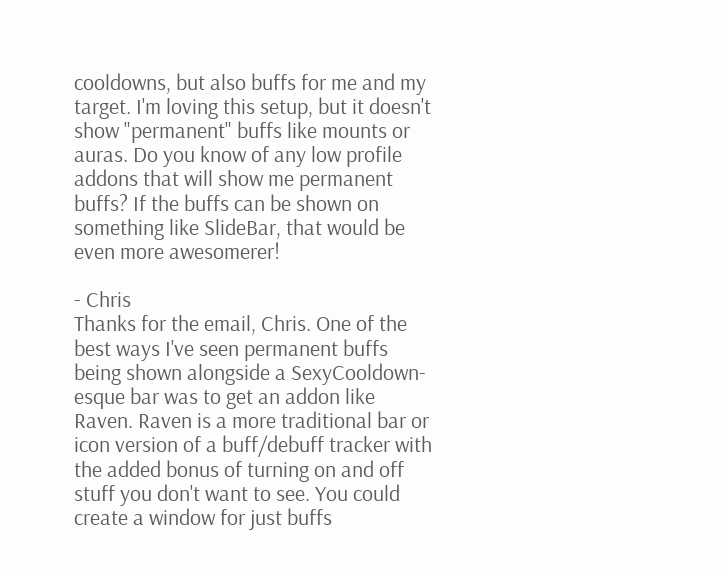cooldowns, but also buffs for me and my target. I'm loving this setup, but it doesn't show "permanent" buffs like mounts or auras. Do you know of any low profile addons that will show me permanent buffs? If the buffs can be shown on something like SlideBar, that would be even more awesomerer!

- Chris
Thanks for the email, Chris. One of the best ways I've seen permanent buffs being shown alongside a SexyCooldown-esque bar was to get an addon like Raven. Raven is a more traditional bar or icon version of a buff/debuff tracker with the added bonus of turning on and off stuff you don't want to see. You could create a window for just buffs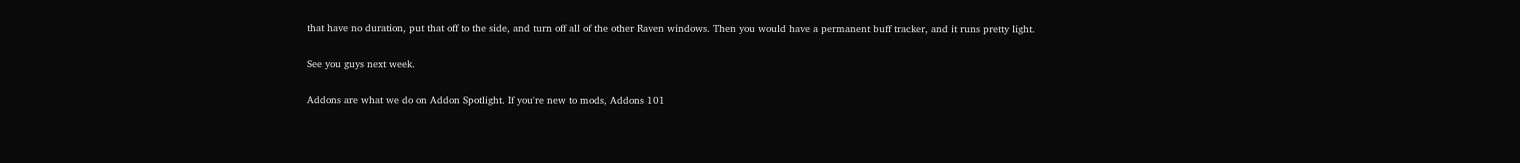that have no duration, put that off to the side, and turn off all of the other Raven windows. Then you would have a permanent buff tracker, and it runs pretty light.

See you guys next week.

Addons are what we do on Addon Spotlight. If you're new to mods, Addons 101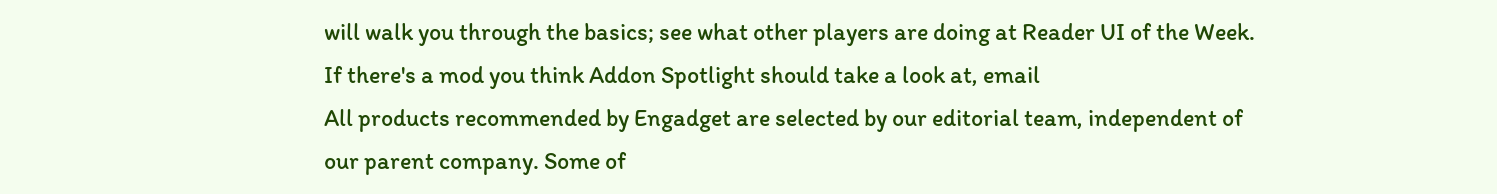will walk you through the basics; see what other players are doing at Reader UI of the Week. If there's a mod you think Addon Spotlight should take a look at, email
All products recommended by Engadget are selected by our editorial team, independent of our parent company. Some of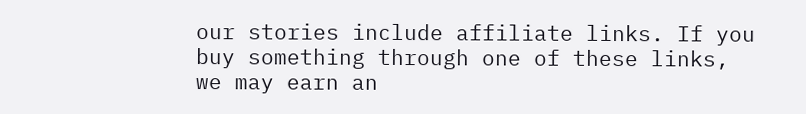our stories include affiliate links. If you buy something through one of these links, we may earn an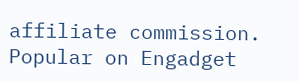affiliate commission.
Popular on Engadget